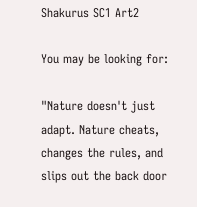Shakurus SC1 Art2

You may be looking for:

"Nature doesn't just adapt. Nature cheats, changes the rules, and slips out the back door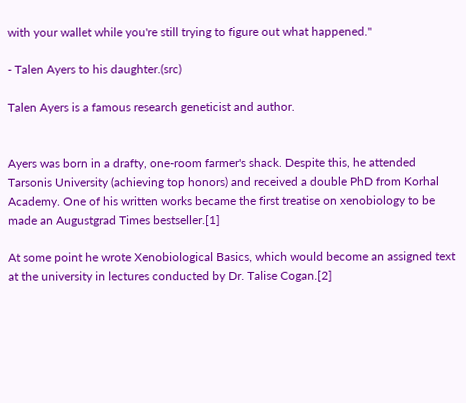with your wallet while you're still trying to figure out what happened."

- Talen Ayers to his daughter.(src)

Talen Ayers is a famous research geneticist and author.


Ayers was born in a drafty, one-room farmer's shack. Despite this, he attended Tarsonis University (achieving top honors) and received a double PhD from Korhal Academy. One of his written works became the first treatise on xenobiology to be made an Augustgrad Times bestseller.[1]

At some point he wrote Xenobiological Basics, which would become an assigned text at the university in lectures conducted by Dr. Talise Cogan.[2]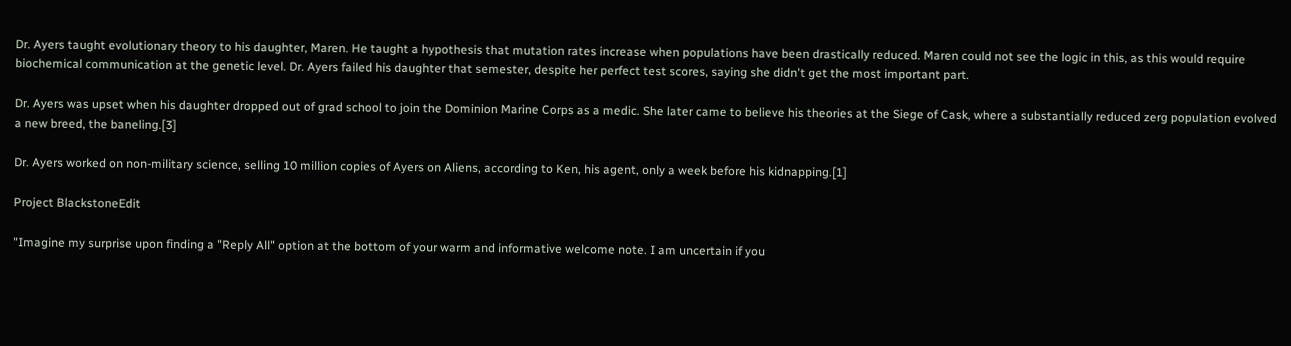Dr. Ayers taught evolutionary theory to his daughter, Maren. He taught a hypothesis that mutation rates increase when populations have been drastically reduced. Maren could not see the logic in this, as this would require biochemical communication at the genetic level. Dr. Ayers failed his daughter that semester, despite her perfect test scores, saying she didn't get the most important part.

Dr. Ayers was upset when his daughter dropped out of grad school to join the Dominion Marine Corps as a medic. She later came to believe his theories at the Siege of Cask, where a substantially reduced zerg population evolved a new breed, the baneling.[3]

Dr. Ayers worked on non-military science, selling 10 million copies of Ayers on Aliens, according to Ken, his agent, only a week before his kidnapping.[1]

Project BlackstoneEdit

"Imagine my surprise upon finding a "Reply All" option at the bottom of your warm and informative welcome note. I am uncertain if you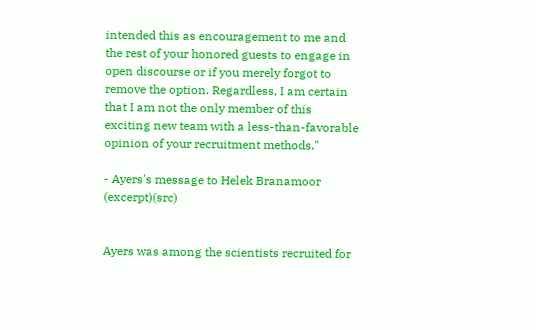intended this as encouragement to me and the rest of your honored guests to engage in open discourse or if you merely forgot to remove the option. Regardless, I am certain that I am not the only member of this exciting new team with a less-than-favorable opinion of your recruitment methods."

- Ayers's message to Helek Branamoor (excerpt)(src)


Ayers was among the scientists recruited for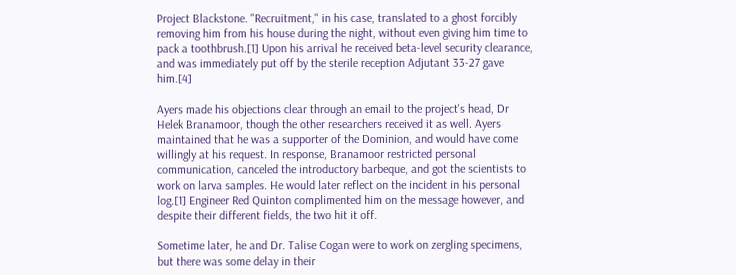Project Blackstone. "Recruitment," in his case, translated to a ghost forcibly removing him from his house during the night, without even giving him time to pack a toothbrush.[1] Upon his arrival he received beta-level security clearance, and was immediately put off by the sterile reception Adjutant 33-27 gave him.[4]

Ayers made his objections clear through an email to the project's head, Dr Helek Branamoor, though the other researchers received it as well. Ayers maintained that he was a supporter of the Dominion, and would have come willingly at his request. In response, Branamoor restricted personal communication, canceled the introductory barbeque, and got the scientists to work on larva samples. He would later reflect on the incident in his personal log.[1] Engineer Red Quinton complimented him on the message however, and despite their different fields, the two hit it off.

Sometime later, he and Dr. Talise Cogan were to work on zergling specimens, but there was some delay in their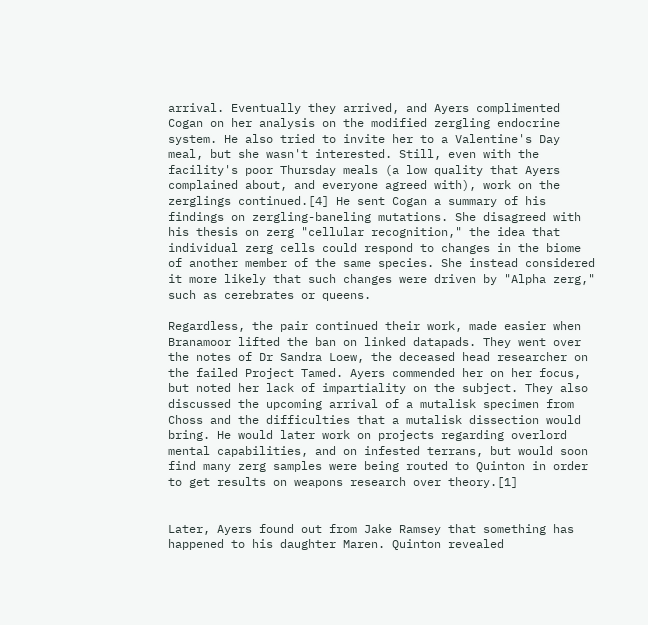arrival. Eventually they arrived, and Ayers complimented Cogan on her analysis on the modified zergling endocrine system. He also tried to invite her to a Valentine's Day meal, but she wasn't interested. Still, even with the facility's poor Thursday meals (a low quality that Ayers complained about, and everyone agreed with), work on the zerglings continued.[4] He sent Cogan a summary of his findings on zergling-baneling mutations. She disagreed with his thesis on zerg "cellular recognition," the idea that individual zerg cells could respond to changes in the biome of another member of the same species. She instead considered it more likely that such changes were driven by "Alpha zerg," such as cerebrates or queens.

Regardless, the pair continued their work, made easier when Branamoor lifted the ban on linked datapads. They went over the notes of Dr Sandra Loew, the deceased head researcher on the failed Project Tamed. Ayers commended her on her focus, but noted her lack of impartiality on the subject. They also discussed the upcoming arrival of a mutalisk specimen from Choss and the difficulties that a mutalisk dissection would bring. He would later work on projects regarding overlord mental capabilities, and on infested terrans, but would soon find many zerg samples were being routed to Quinton in order to get results on weapons research over theory.[1]


Later, Ayers found out from Jake Ramsey that something has happened to his daughter Maren. Quinton revealed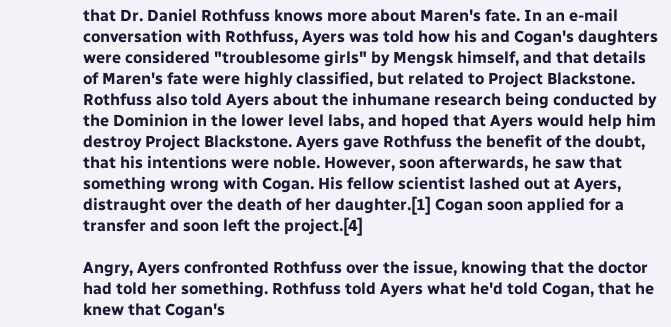that Dr. Daniel Rothfuss knows more about Maren's fate. In an e-mail conversation with Rothfuss, Ayers was told how his and Cogan's daughters were considered "troublesome girls" by Mengsk himself, and that details of Maren's fate were highly classified, but related to Project Blackstone. Rothfuss also told Ayers about the inhumane research being conducted by the Dominion in the lower level labs, and hoped that Ayers would help him destroy Project Blackstone. Ayers gave Rothfuss the benefit of the doubt, that his intentions were noble. However, soon afterwards, he saw that something wrong with Cogan. His fellow scientist lashed out at Ayers, distraught over the death of her daughter.[1] Cogan soon applied for a transfer and soon left the project.[4]

Angry, Ayers confronted Rothfuss over the issue, knowing that the doctor had told her something. Rothfuss told Ayers what he'd told Cogan, that he knew that Cogan's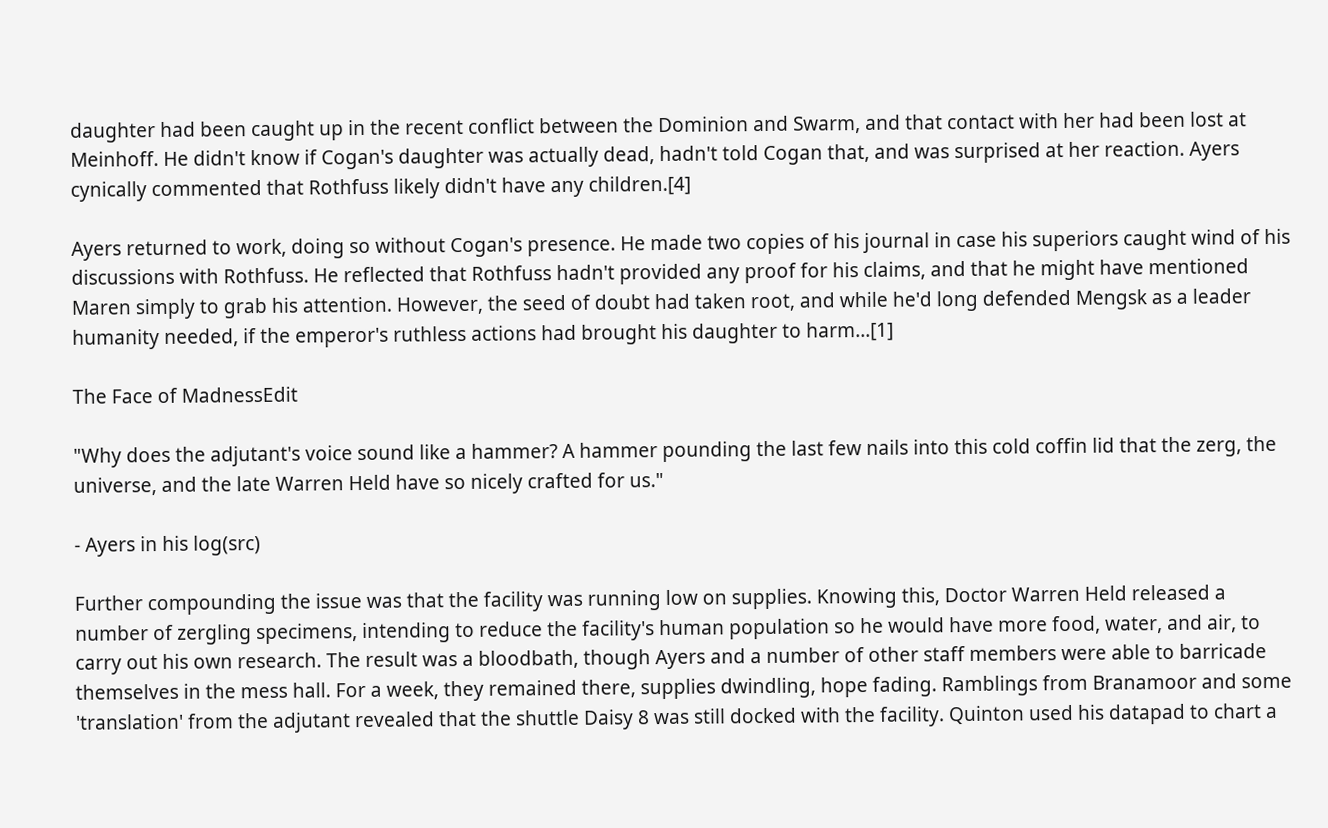daughter had been caught up in the recent conflict between the Dominion and Swarm, and that contact with her had been lost at Meinhoff. He didn't know if Cogan's daughter was actually dead, hadn't told Cogan that, and was surprised at her reaction. Ayers cynically commented that Rothfuss likely didn't have any children.[4]

Ayers returned to work, doing so without Cogan's presence. He made two copies of his journal in case his superiors caught wind of his discussions with Rothfuss. He reflected that Rothfuss hadn't provided any proof for his claims, and that he might have mentioned Maren simply to grab his attention. However, the seed of doubt had taken root, and while he'd long defended Mengsk as a leader humanity needed, if the emperor's ruthless actions had brought his daughter to harm...[1]

The Face of MadnessEdit

"Why does the adjutant's voice sound like a hammer? A hammer pounding the last few nails into this cold coffin lid that the zerg, the universe, and the late Warren Held have so nicely crafted for us."

- Ayers in his log(src)

Further compounding the issue was that the facility was running low on supplies. Knowing this, Doctor Warren Held released a number of zergling specimens, intending to reduce the facility's human population so he would have more food, water, and air, to carry out his own research. The result was a bloodbath, though Ayers and a number of other staff members were able to barricade themselves in the mess hall. For a week, they remained there, supplies dwindling, hope fading. Ramblings from Branamoor and some 'translation' from the adjutant revealed that the shuttle Daisy 8 was still docked with the facility. Quinton used his datapad to chart a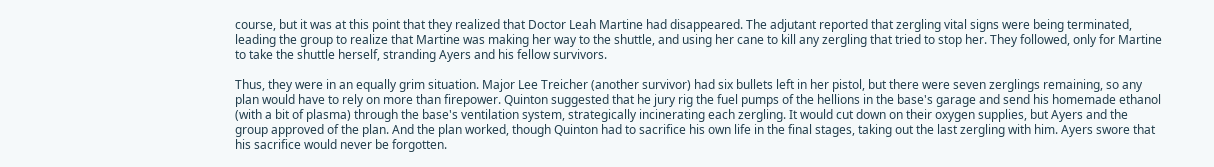course, but it was at this point that they realized that Doctor Leah Martine had disappeared. The adjutant reported that zergling vital signs were being terminated, leading the group to realize that Martine was making her way to the shuttle, and using her cane to kill any zergling that tried to stop her. They followed, only for Martine to take the shuttle herself, stranding Ayers and his fellow survivors.

Thus, they were in an equally grim situation. Major Lee Treicher (another survivor) had six bullets left in her pistol, but there were seven zerglings remaining, so any plan would have to rely on more than firepower. Quinton suggested that he jury rig the fuel pumps of the hellions in the base's garage and send his homemade ethanol (with a bit of plasma) through the base's ventilation system, strategically incinerating each zergling. It would cut down on their oxygen supplies, but Ayers and the group approved of the plan. And the plan worked, though Quinton had to sacrifice his own life in the final stages, taking out the last zergling with him. Ayers swore that his sacrifice would never be forgotten.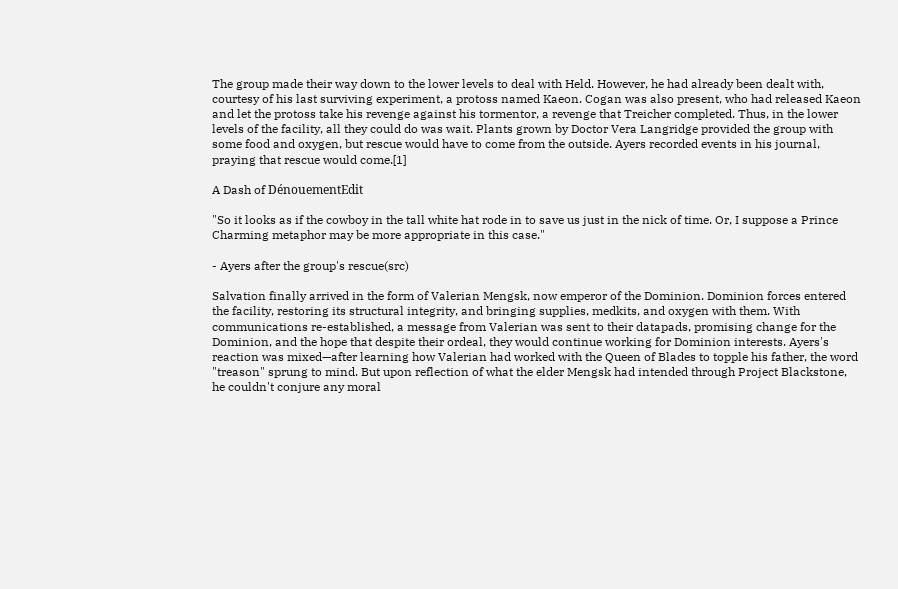The group made their way down to the lower levels to deal with Held. However, he had already been dealt with, courtesy of his last surviving experiment, a protoss named Kaeon. Cogan was also present, who had released Kaeon and let the protoss take his revenge against his tormentor, a revenge that Treicher completed. Thus, in the lower levels of the facility, all they could do was wait. Plants grown by Doctor Vera Langridge provided the group with some food and oxygen, but rescue would have to come from the outside. Ayers recorded events in his journal, praying that rescue would come.[1]

A Dash of DénouementEdit

"So it looks as if the cowboy in the tall white hat rode in to save us just in the nick of time. Or, I suppose a Prince Charming metaphor may be more appropriate in this case."

- Ayers after the group's rescue(src)

Salvation finally arrived in the form of Valerian Mengsk, now emperor of the Dominion. Dominion forces entered the facility, restoring its structural integrity, and bringing supplies, medkits, and oxygen with them. With communications re-established, a message from Valerian was sent to their datapads, promising change for the Dominion, and the hope that despite their ordeal, they would continue working for Dominion interests. Ayers's reaction was mixed—after learning how Valerian had worked with the Queen of Blades to topple his father, the word "treason" sprung to mind. But upon reflection of what the elder Mengsk had intended through Project Blackstone, he couldn't conjure any moral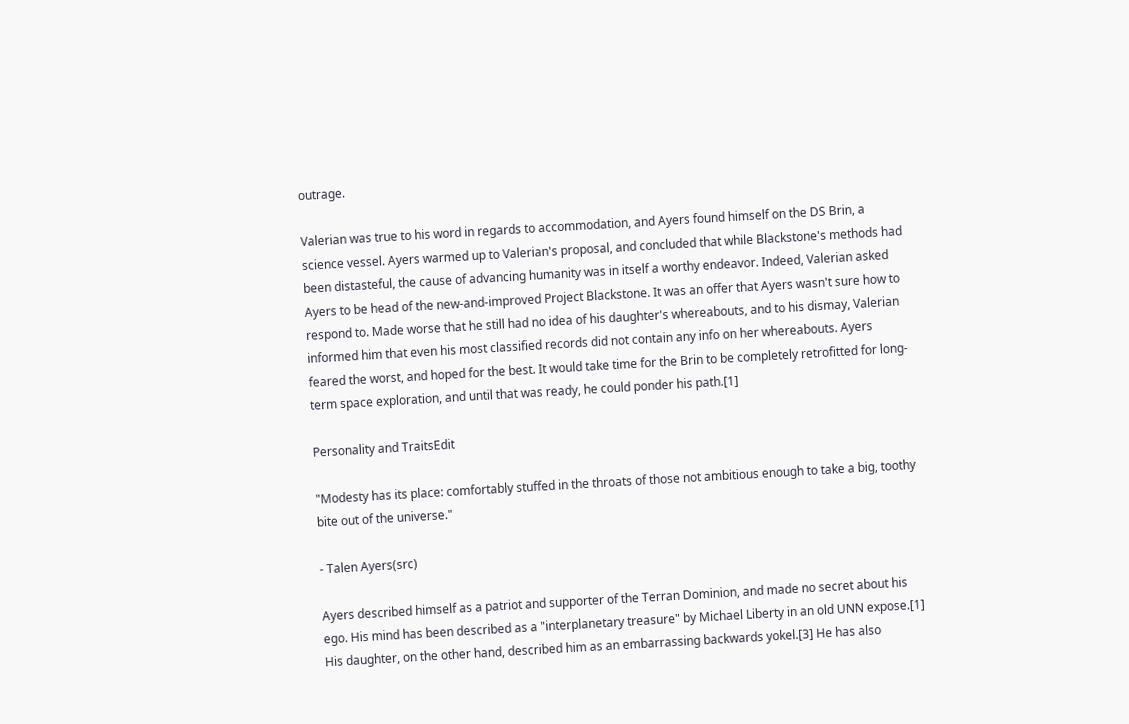outrage.

Valerian was true to his word in regards to accommodation, and Ayers found himself on the DS Brin, a science vessel. Ayers warmed up to Valerian's proposal, and concluded that while Blackstone's methods had been distasteful, the cause of advancing humanity was in itself a worthy endeavor. Indeed, Valerian asked Ayers to be head of the new-and-improved Project Blackstone. It was an offer that Ayers wasn't sure how to respond to. Made worse that he still had no idea of his daughter's whereabouts, and to his dismay, Valerian informed him that even his most classified records did not contain any info on her whereabouts. Ayers feared the worst, and hoped for the best. It would take time for the Brin to be completely retrofitted for long-term space exploration, and until that was ready, he could ponder his path.[1]

Personality and TraitsEdit

"Modesty has its place: comfortably stuffed in the throats of those not ambitious enough to take a big, toothy bite out of the universe."

- Talen Ayers(src)

Ayers described himself as a patriot and supporter of the Terran Dominion, and made no secret about his ego. His mind has been described as a "interplanetary treasure" by Michael Liberty in an old UNN expose.[1] His daughter, on the other hand, described him as an embarrassing backwards yokel.[3] He has also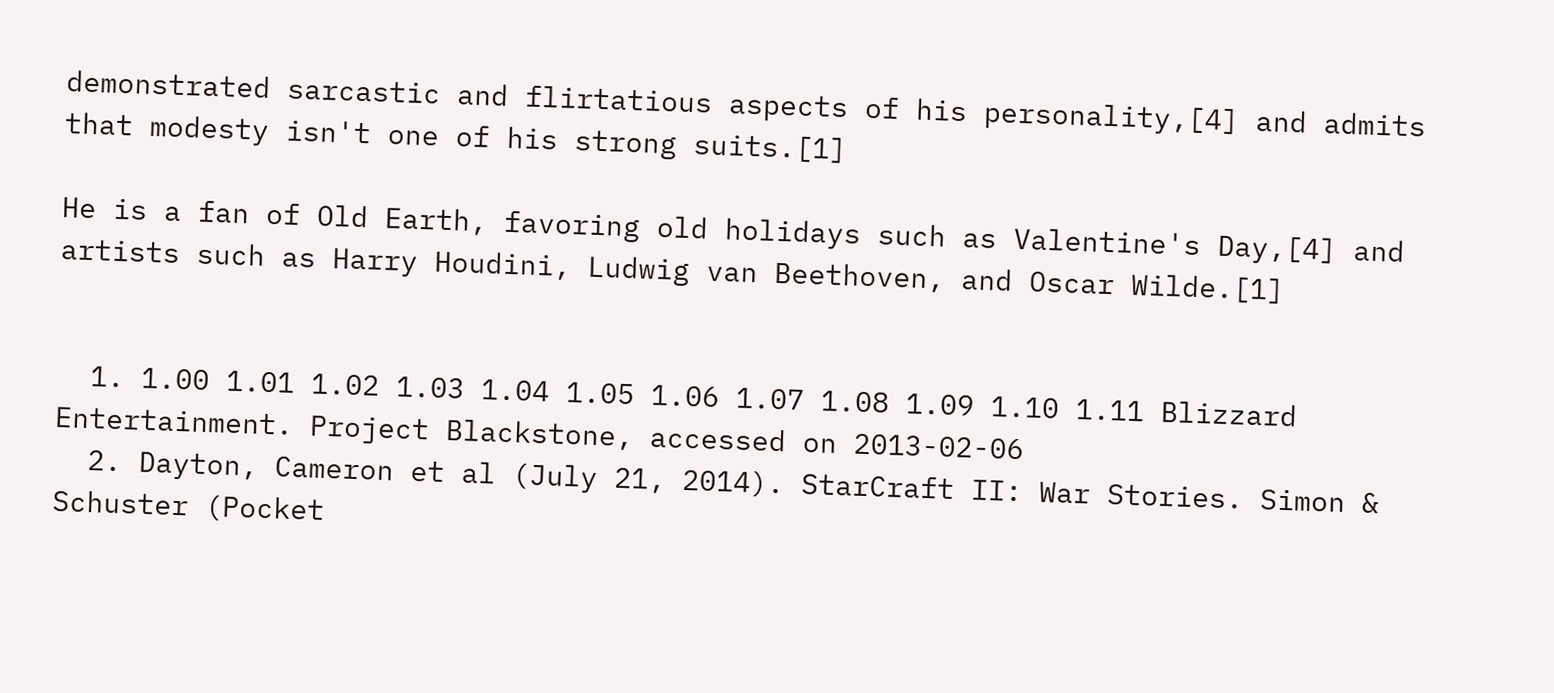demonstrated sarcastic and flirtatious aspects of his personality,[4] and admits that modesty isn't one of his strong suits.[1]

He is a fan of Old Earth, favoring old holidays such as Valentine's Day,[4] and artists such as Harry Houdini, Ludwig van Beethoven, and Oscar Wilde.[1]


  1. 1.00 1.01 1.02 1.03 1.04 1.05 1.06 1.07 1.08 1.09 1.10 1.11 Blizzard Entertainment. Project Blackstone, accessed on 2013-02-06
  2. Dayton, Cameron et al (July 21, 2014). StarCraft II: War Stories. Simon & Schuster (Pocket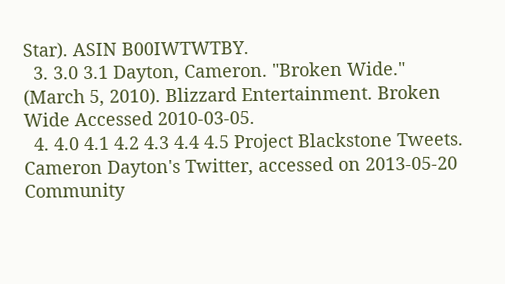Star). ASIN B00IWTWTBY.
  3. 3.0 3.1 Dayton, Cameron. "Broken Wide." (March 5, 2010). Blizzard Entertainment. Broken Wide Accessed 2010-03-05.
  4. 4.0 4.1 4.2 4.3 4.4 4.5 Project Blackstone Tweets. Cameron Dayton's Twitter, accessed on 2013-05-20
Community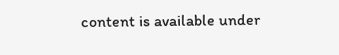content is available under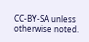CC-BY-SA unless otherwise noted.